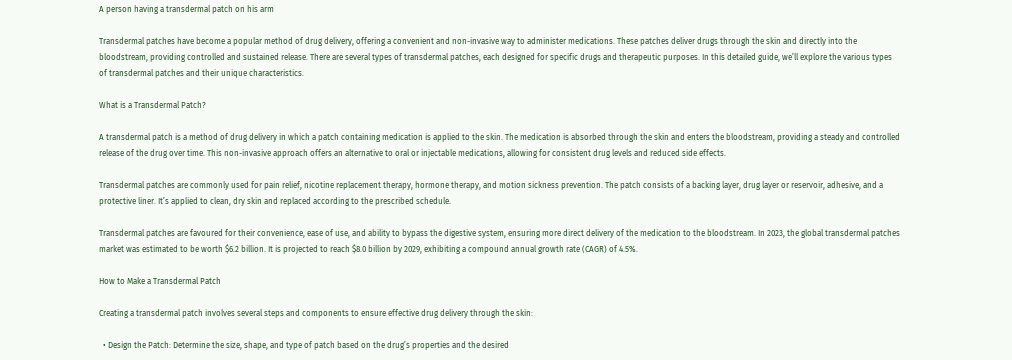A person having a transdermal patch on his arm

Transdermal patches have become a popular method of drug delivery, offering a convenient and non-invasive way to administer medications. These patches deliver drugs through the skin and directly into the bloodstream, providing controlled and sustained release. There are several types of transdermal patches, each designed for specific drugs and therapeutic purposes. In this detailed guide, we’ll explore the various types of transdermal patches and their unique characteristics.

What is a Transdermal Patch?

A transdermal patch is a method of drug delivery in which a patch containing medication is applied to the skin. The medication is absorbed through the skin and enters the bloodstream, providing a steady and controlled release of the drug over time. This non-invasive approach offers an alternative to oral or injectable medications, allowing for consistent drug levels and reduced side effects.

Transdermal patches are commonly used for pain relief, nicotine replacement therapy, hormone therapy, and motion sickness prevention. The patch consists of a backing layer, drug layer or reservoir, adhesive, and a protective liner. It’s applied to clean, dry skin and replaced according to the prescribed schedule.

Transdermal patches are favoured for their convenience, ease of use, and ability to bypass the digestive system, ensuring more direct delivery of the medication to the bloodstream. In 2023, the global transdermal patches market was estimated to be worth $6.2 billion. It is projected to reach $8.0 billion by 2029, exhibiting a compound annual growth rate (CAGR) of 4.5%.

How to Make a Transdermal Patch

Creating a transdermal patch involves several steps and components to ensure effective drug delivery through the skin:

  • Design the Patch: Determine the size, shape, and type of patch based on the drug’s properties and the desired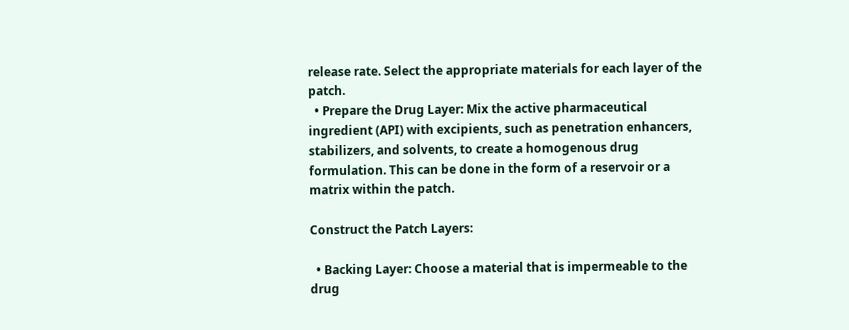release rate. Select the appropriate materials for each layer of the patch.
  • Prepare the Drug Layer: Mix the active pharmaceutical ingredient (API) with excipients, such as penetration enhancers, stabilizers, and solvents, to create a homogenous drug formulation. This can be done in the form of a reservoir or a matrix within the patch.

Construct the Patch Layers:

  • Backing Layer: Choose a material that is impermeable to the drug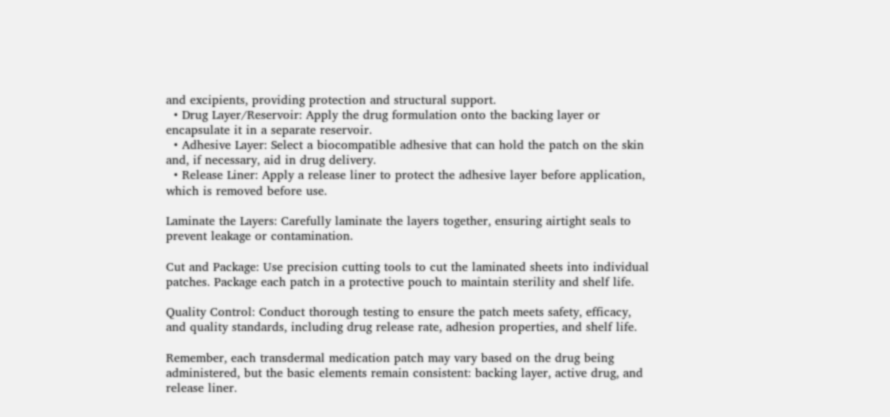and excipients, providing protection and structural support.
  • Drug Layer/Reservoir: Apply the drug formulation onto the backing layer or encapsulate it in a separate reservoir.
  • Adhesive Layer: Select a biocompatible adhesive that can hold the patch on the skin and, if necessary, aid in drug delivery.
  • Release Liner: Apply a release liner to protect the adhesive layer before application, which is removed before use.

Laminate the Layers: Carefully laminate the layers together, ensuring airtight seals to prevent leakage or contamination.

Cut and Package: Use precision cutting tools to cut the laminated sheets into individual patches. Package each patch in a protective pouch to maintain sterility and shelf life.

Quality Control: Conduct thorough testing to ensure the patch meets safety, efficacy, and quality standards, including drug release rate, adhesion properties, and shelf life.

Remember, each transdermal medication patch may vary based on the drug being administered, but the basic elements remain consistent: backing layer, active drug, and release liner.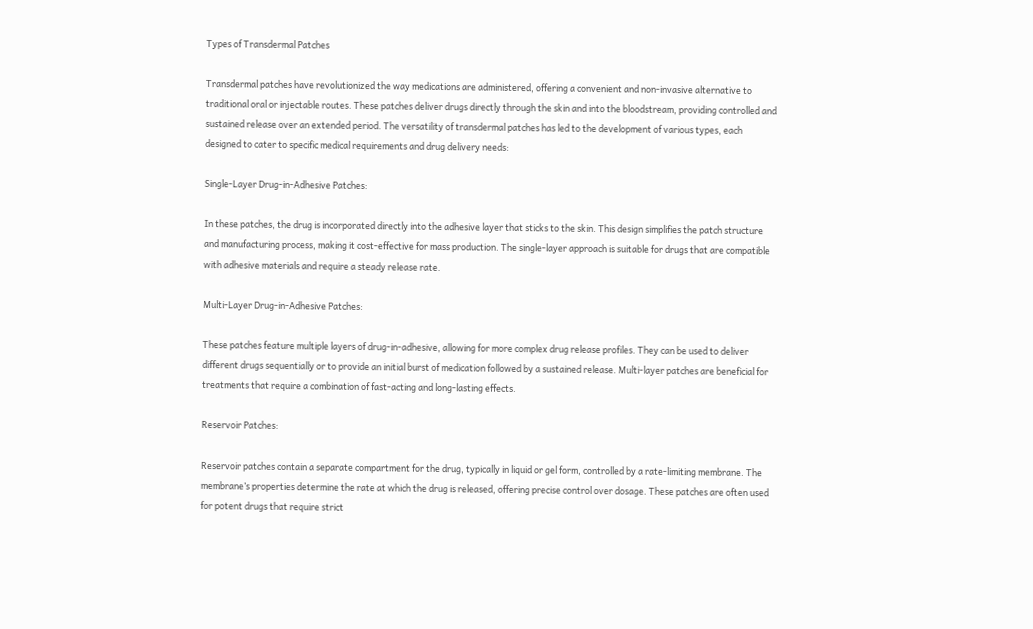Types of Transdermal Patches

Transdermal patches have revolutionized the way medications are administered, offering a convenient and non-invasive alternative to traditional oral or injectable routes. These patches deliver drugs directly through the skin and into the bloodstream, providing controlled and sustained release over an extended period. The versatility of transdermal patches has led to the development of various types, each designed to cater to specific medical requirements and drug delivery needs:

Single-Layer Drug-in-Adhesive Patches:

In these patches, the drug is incorporated directly into the adhesive layer that sticks to the skin. This design simplifies the patch structure and manufacturing process, making it cost-effective for mass production. The single-layer approach is suitable for drugs that are compatible with adhesive materials and require a steady release rate.

Multi-Layer Drug-in-Adhesive Patches:

These patches feature multiple layers of drug-in-adhesive, allowing for more complex drug release profiles. They can be used to deliver different drugs sequentially or to provide an initial burst of medication followed by a sustained release. Multi-layer patches are beneficial for treatments that require a combination of fast-acting and long-lasting effects.

Reservoir Patches:

Reservoir patches contain a separate compartment for the drug, typically in liquid or gel form, controlled by a rate-limiting membrane. The membrane’s properties determine the rate at which the drug is released, offering precise control over dosage. These patches are often used for potent drugs that require strict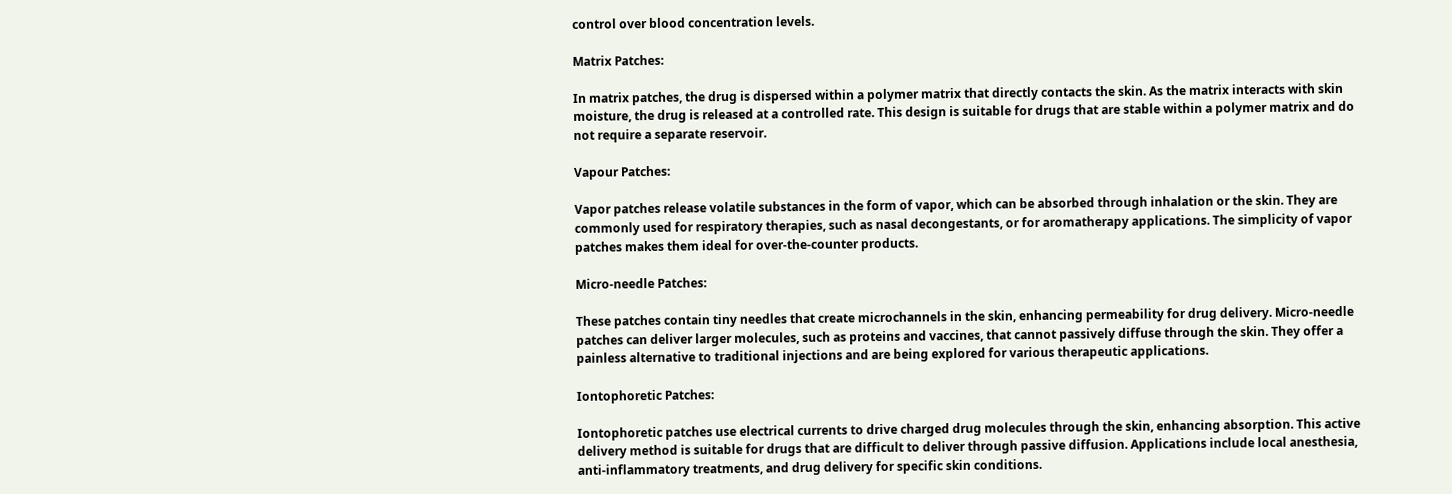control over blood concentration levels.

Matrix Patches:

In matrix patches, the drug is dispersed within a polymer matrix that directly contacts the skin. As the matrix interacts with skin moisture, the drug is released at a controlled rate. This design is suitable for drugs that are stable within a polymer matrix and do not require a separate reservoir.

Vapour Patches:

Vapor patches release volatile substances in the form of vapor, which can be absorbed through inhalation or the skin. They are commonly used for respiratory therapies, such as nasal decongestants, or for aromatherapy applications. The simplicity of vapor patches makes them ideal for over-the-counter products.

Micro-needle Patches:

These patches contain tiny needles that create microchannels in the skin, enhancing permeability for drug delivery. Micro-needle patches can deliver larger molecules, such as proteins and vaccines, that cannot passively diffuse through the skin. They offer a painless alternative to traditional injections and are being explored for various therapeutic applications.

Iontophoretic Patches:

Iontophoretic patches use electrical currents to drive charged drug molecules through the skin, enhancing absorption. This active delivery method is suitable for drugs that are difficult to deliver through passive diffusion. Applications include local anesthesia, anti-inflammatory treatments, and drug delivery for specific skin conditions.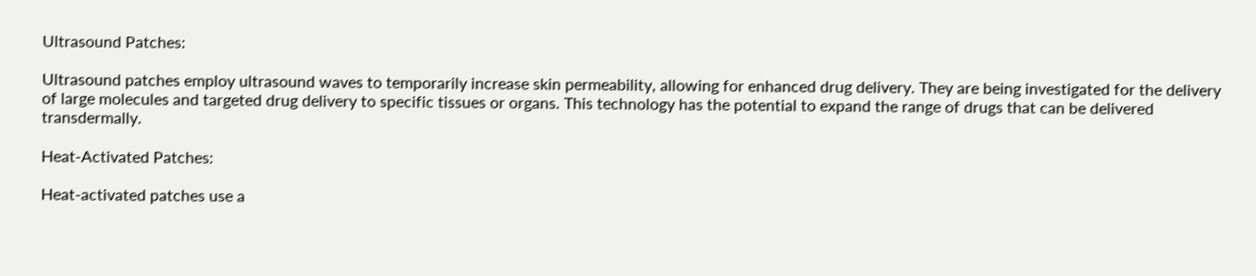Ultrasound Patches:

Ultrasound patches employ ultrasound waves to temporarily increase skin permeability, allowing for enhanced drug delivery. They are being investigated for the delivery of large molecules and targeted drug delivery to specific tissues or organs. This technology has the potential to expand the range of drugs that can be delivered transdermally.

Heat-Activated Patches:

Heat-activated patches use a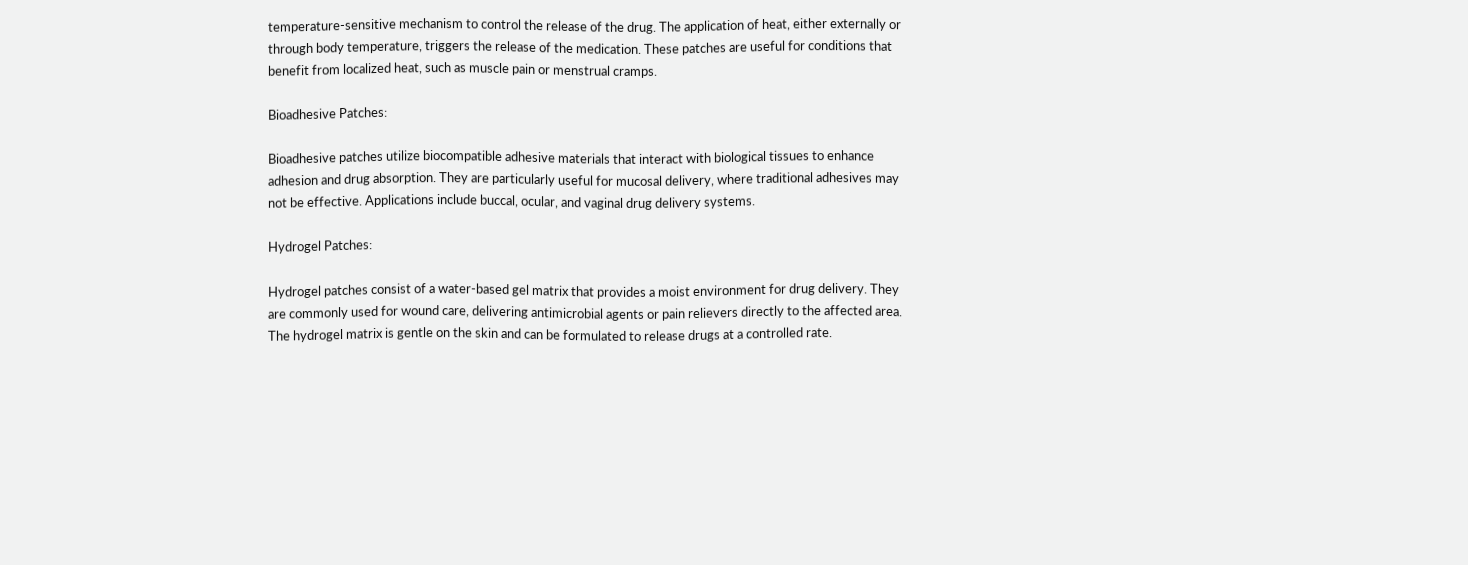temperature-sensitive mechanism to control the release of the drug. The application of heat, either externally or through body temperature, triggers the release of the medication. These patches are useful for conditions that benefit from localized heat, such as muscle pain or menstrual cramps.

Bioadhesive Patches:

Bioadhesive patches utilize biocompatible adhesive materials that interact with biological tissues to enhance adhesion and drug absorption. They are particularly useful for mucosal delivery, where traditional adhesives may not be effective. Applications include buccal, ocular, and vaginal drug delivery systems.

Hydrogel Patches:

Hydrogel patches consist of a water-based gel matrix that provides a moist environment for drug delivery. They are commonly used for wound care, delivering antimicrobial agents or pain relievers directly to the affected area. The hydrogel matrix is gentle on the skin and can be formulated to release drugs at a controlled rate.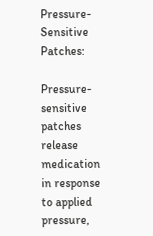Pressure-Sensitive Patches:

Pressure-sensitive patches release medication in response to applied pressure,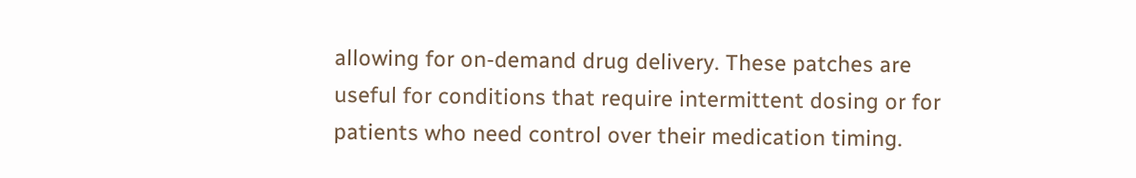allowing for on-demand drug delivery. These patches are useful for conditions that require intermittent dosing or for patients who need control over their medication timing.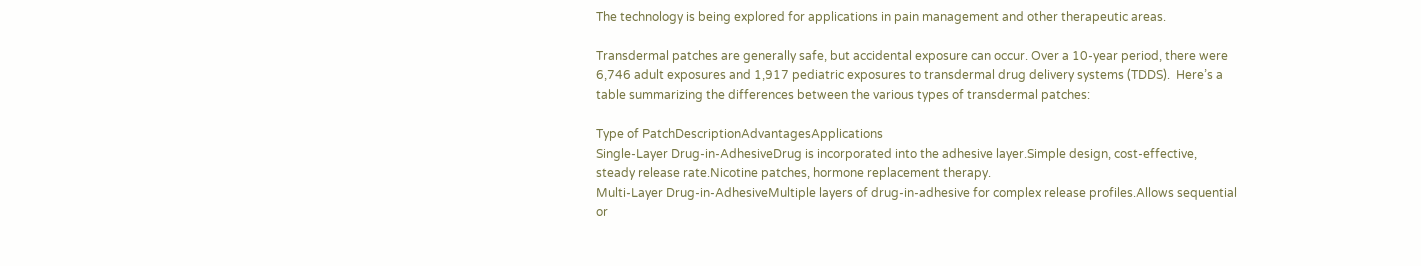The technology is being explored for applications in pain management and other therapeutic areas.

Transdermal patches are generally safe, but accidental exposure can occur. Over a 10-year period, there were 6,746 adult exposures and 1,917 pediatric exposures to transdermal drug delivery systems (TDDS).  Here’s a table summarizing the differences between the various types of transdermal patches:

Type of PatchDescriptionAdvantagesApplications
Single-Layer Drug-in-AdhesiveDrug is incorporated into the adhesive layer.Simple design, cost-effective, steady release rate.Nicotine patches, hormone replacement therapy.
Multi-Layer Drug-in-AdhesiveMultiple layers of drug-in-adhesive for complex release profiles.Allows sequential or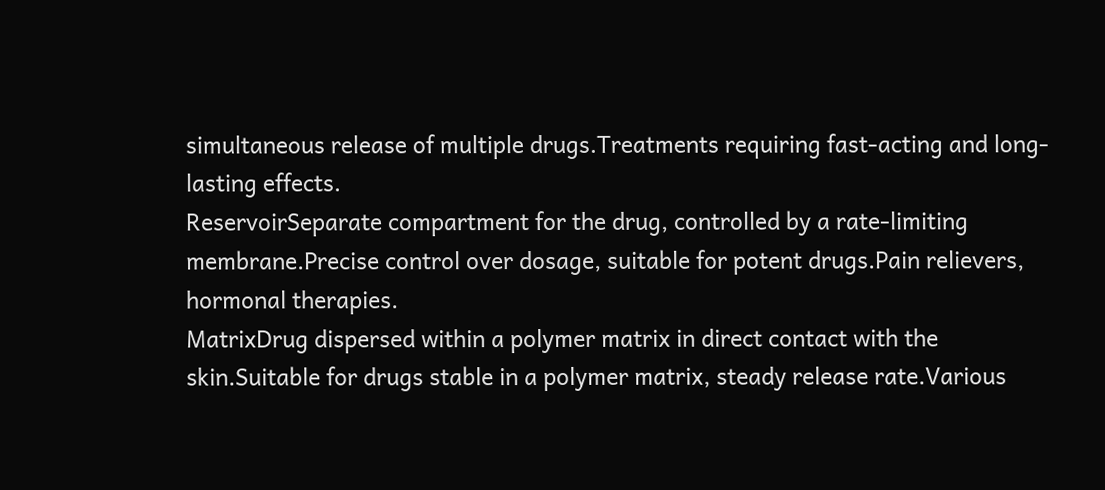simultaneous release of multiple drugs.Treatments requiring fast-acting and long-lasting effects.
ReservoirSeparate compartment for the drug, controlled by a rate-limiting membrane.Precise control over dosage, suitable for potent drugs.Pain relievers, hormonal therapies.
MatrixDrug dispersed within a polymer matrix in direct contact with the skin.Suitable for drugs stable in a polymer matrix, steady release rate.Various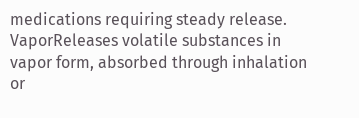medications requiring steady release.
VaporReleases volatile substances in vapor form, absorbed through inhalation or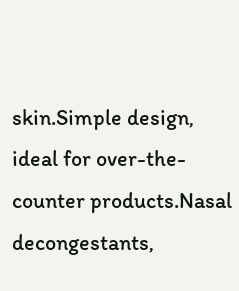skin.Simple design, ideal for over-the-counter products.Nasal decongestants,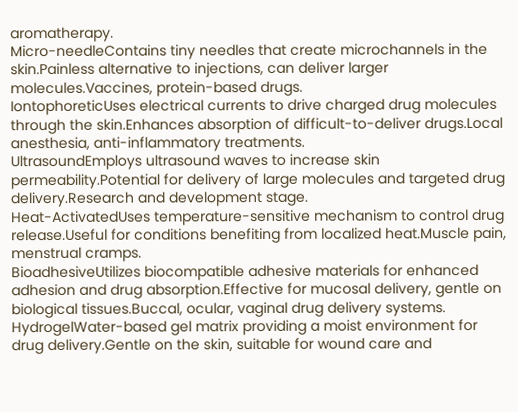aromatherapy.
Micro-needleContains tiny needles that create microchannels in the skin.Painless alternative to injections, can deliver larger molecules.Vaccines, protein-based drugs.
IontophoreticUses electrical currents to drive charged drug molecules through the skin.Enhances absorption of difficult-to-deliver drugs.Local anesthesia, anti-inflammatory treatments.
UltrasoundEmploys ultrasound waves to increase skin permeability.Potential for delivery of large molecules and targeted drug delivery.Research and development stage.
Heat-ActivatedUses temperature-sensitive mechanism to control drug release.Useful for conditions benefiting from localized heat.Muscle pain, menstrual cramps.
BioadhesiveUtilizes biocompatible adhesive materials for enhanced adhesion and drug absorption.Effective for mucosal delivery, gentle on biological tissues.Buccal, ocular, vaginal drug delivery systems.
HydrogelWater-based gel matrix providing a moist environment for drug delivery.Gentle on the skin, suitable for wound care and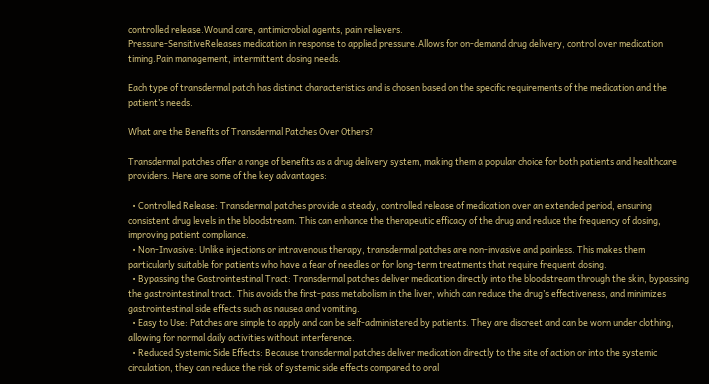controlled release.Wound care, antimicrobial agents, pain relievers.
Pressure-SensitiveReleases medication in response to applied pressure.Allows for on-demand drug delivery, control over medication timing.Pain management, intermittent dosing needs.

Each type of transdermal patch has distinct characteristics and is chosen based on the specific requirements of the medication and the patient’s needs.

What are the Benefits of Transdermal Patches Over Others?

Transdermal patches offer a range of benefits as a drug delivery system, making them a popular choice for both patients and healthcare providers. Here are some of the key advantages:

  • Controlled Release: Transdermal patches provide a steady, controlled release of medication over an extended period, ensuring consistent drug levels in the bloodstream. This can enhance the therapeutic efficacy of the drug and reduce the frequency of dosing, improving patient compliance.
  • Non-Invasive: Unlike injections or intravenous therapy, transdermal patches are non-invasive and painless. This makes them particularly suitable for patients who have a fear of needles or for long-term treatments that require frequent dosing.
  • Bypassing the Gastrointestinal Tract: Transdermal patches deliver medication directly into the bloodstream through the skin, bypassing the gastrointestinal tract. This avoids the first-pass metabolism in the liver, which can reduce the drug’s effectiveness, and minimizes gastrointestinal side effects such as nausea and vomiting.
  • Easy to Use: Patches are simple to apply and can be self-administered by patients. They are discreet and can be worn under clothing, allowing for normal daily activities without interference.
  • Reduced Systemic Side Effects: Because transdermal patches deliver medication directly to the site of action or into the systemic circulation, they can reduce the risk of systemic side effects compared to oral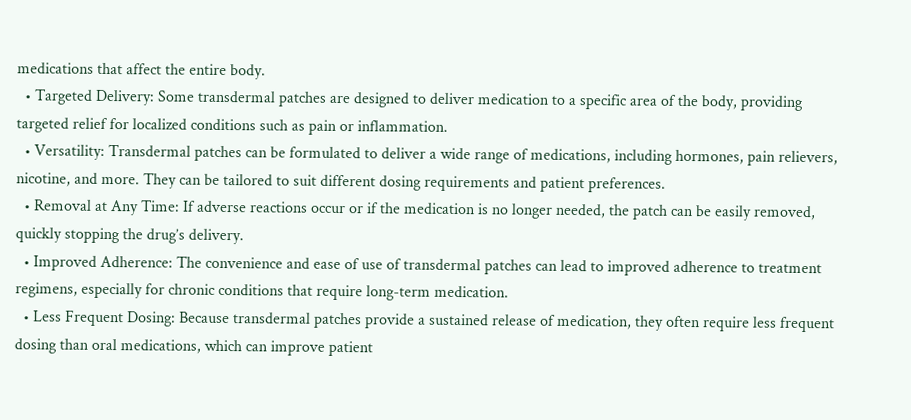medications that affect the entire body.
  • Targeted Delivery: Some transdermal patches are designed to deliver medication to a specific area of the body, providing targeted relief for localized conditions such as pain or inflammation.
  • Versatility: Transdermal patches can be formulated to deliver a wide range of medications, including hormones, pain relievers, nicotine, and more. They can be tailored to suit different dosing requirements and patient preferences.
  • Removal at Any Time: If adverse reactions occur or if the medication is no longer needed, the patch can be easily removed, quickly stopping the drug’s delivery.
  • Improved Adherence: The convenience and ease of use of transdermal patches can lead to improved adherence to treatment regimens, especially for chronic conditions that require long-term medication.
  • Less Frequent Dosing: Because transdermal patches provide a sustained release of medication, they often require less frequent dosing than oral medications, which can improve patient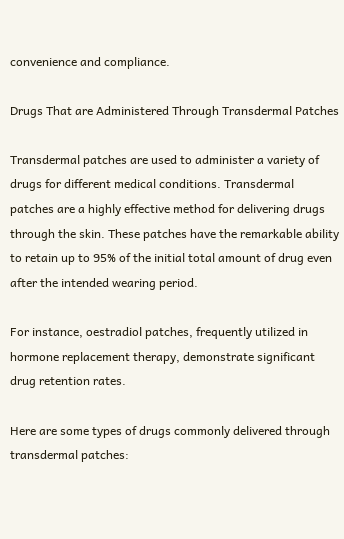convenience and compliance.

Drugs That are Administered Through Transdermal Patches

Transdermal patches are used to administer a variety of drugs for different medical conditions. Transdermal patches are a highly effective method for delivering drugs through the skin. These patches have the remarkable ability to retain up to 95% of the initial total amount of drug even after the intended wearing period.

For instance, oestradiol patches, frequently utilized in hormone replacement therapy, demonstrate significant drug retention rates.

Here are some types of drugs commonly delivered through transdermal patches: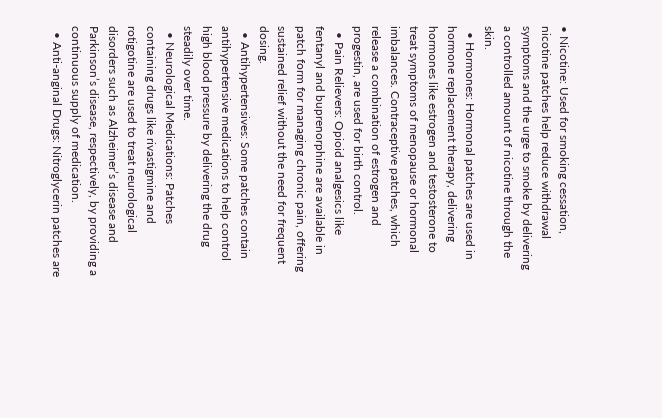• Nicotine: Used for smoking cessation, nicotine patches help reduce withdrawal symptoms and the urge to smoke by delivering a controlled amount of nicotine through the skin.
  • Hormones: Hormonal patches are used in hormone replacement therapy, delivering hormones like estrogen and testosterone to treat symptoms of menopause or hormonal imbalances. Contraceptive patches, which release a combination of estrogen and progestin, are used for birth control.
  • Pain Relievers: Opioid analgesics like fentanyl and buprenorphine are available in patch form for managing chronic pain, offering sustained relief without the need for frequent dosing.
  • Antihypertensives: Some patches contain antihypertensive medications to help control high blood pressure by delivering the drug steadily over time.
  • Neurological Medications: Patches containing drugs like rivastigmine and rotigotine are used to treat neurological disorders such as Alzheimer’s disease and Parkinson’s disease, respectively, by providing a continuous supply of medication.
  • Anti-anginal Drugs: Nitroglycerin patches are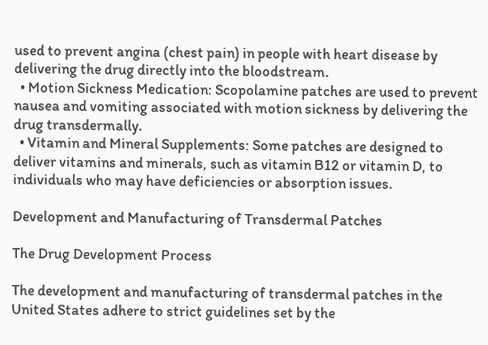used to prevent angina (chest pain) in people with heart disease by delivering the drug directly into the bloodstream.
  • Motion Sickness Medication: Scopolamine patches are used to prevent nausea and vomiting associated with motion sickness by delivering the drug transdermally.
  • Vitamin and Mineral Supplements: Some patches are designed to deliver vitamins and minerals, such as vitamin B12 or vitamin D, to individuals who may have deficiencies or absorption issues.

Development and Manufacturing of Transdermal Patches

The Drug Development Process

The development and manufacturing of transdermal patches in the United States adhere to strict guidelines set by the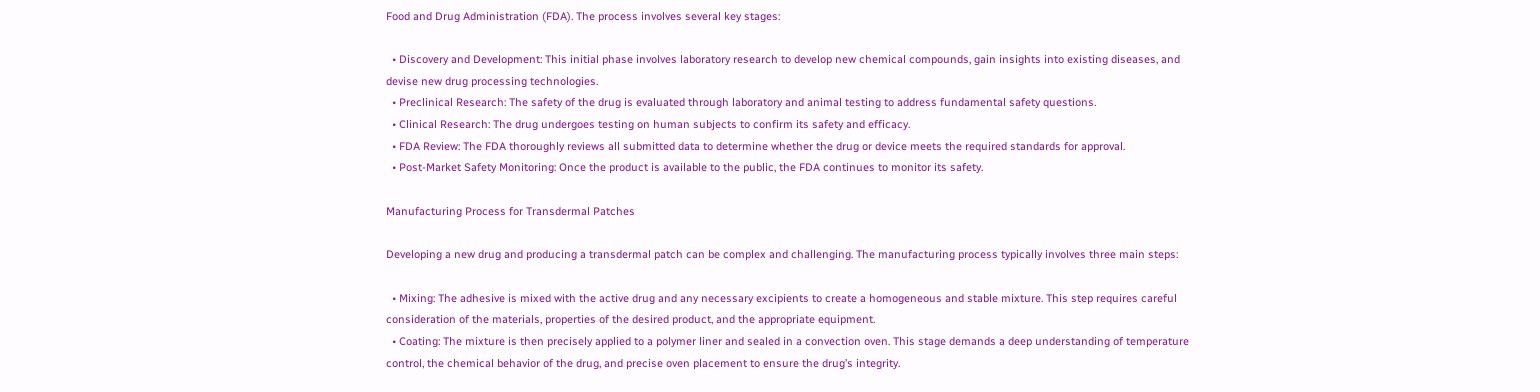Food and Drug Administration (FDA). The process involves several key stages:

  • Discovery and Development: This initial phase involves laboratory research to develop new chemical compounds, gain insights into existing diseases, and devise new drug processing technologies.
  • Preclinical Research: The safety of the drug is evaluated through laboratory and animal testing to address fundamental safety questions.
  • Clinical Research: The drug undergoes testing on human subjects to confirm its safety and efficacy.
  • FDA Review: The FDA thoroughly reviews all submitted data to determine whether the drug or device meets the required standards for approval.
  • Post-Market Safety Monitoring: Once the product is available to the public, the FDA continues to monitor its safety.

Manufacturing Process for Transdermal Patches

Developing a new drug and producing a transdermal patch can be complex and challenging. The manufacturing process typically involves three main steps:

  • Mixing: The adhesive is mixed with the active drug and any necessary excipients to create a homogeneous and stable mixture. This step requires careful consideration of the materials, properties of the desired product, and the appropriate equipment.
  • Coating: The mixture is then precisely applied to a polymer liner and sealed in a convection oven. This stage demands a deep understanding of temperature control, the chemical behavior of the drug, and precise oven placement to ensure the drug’s integrity.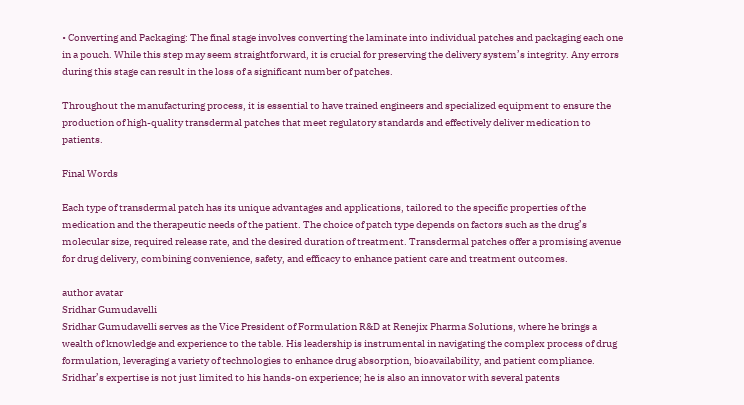• Converting and Packaging: The final stage involves converting the laminate into individual patches and packaging each one in a pouch. While this step may seem straightforward, it is crucial for preserving the delivery system’s integrity. Any errors during this stage can result in the loss of a significant number of patches.

Throughout the manufacturing process, it is essential to have trained engineers and specialized equipment to ensure the production of high-quality transdermal patches that meet regulatory standards and effectively deliver medication to patients.

Final Words

Each type of transdermal patch has its unique advantages and applications, tailored to the specific properties of the medication and the therapeutic needs of the patient. The choice of patch type depends on factors such as the drug’s molecular size, required release rate, and the desired duration of treatment. Transdermal patches offer a promising avenue for drug delivery, combining convenience, safety, and efficacy to enhance patient care and treatment outcomes.

author avatar
Sridhar Gumudavelli
Sridhar Gumudavelli serves as the Vice President of Formulation R&D at Renejix Pharma Solutions, where he brings a wealth of knowledge and experience to the table. His leadership is instrumental in navigating the complex process of drug formulation, leveraging a variety of technologies to enhance drug absorption, bioavailability, and patient compliance. Sridhar’s expertise is not just limited to his hands-on experience; he is also an innovator with several patents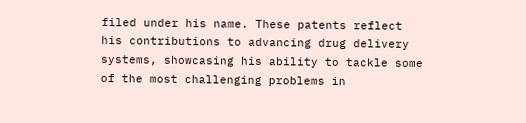filed under his name. These patents reflect his contributions to advancing drug delivery systems, showcasing his ability to tackle some of the most challenging problems in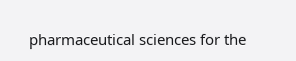pharmaceutical sciences for the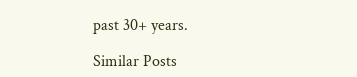past 30+ years.

Similar Posts